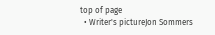top of page
  • Writer's pictureJon Sommers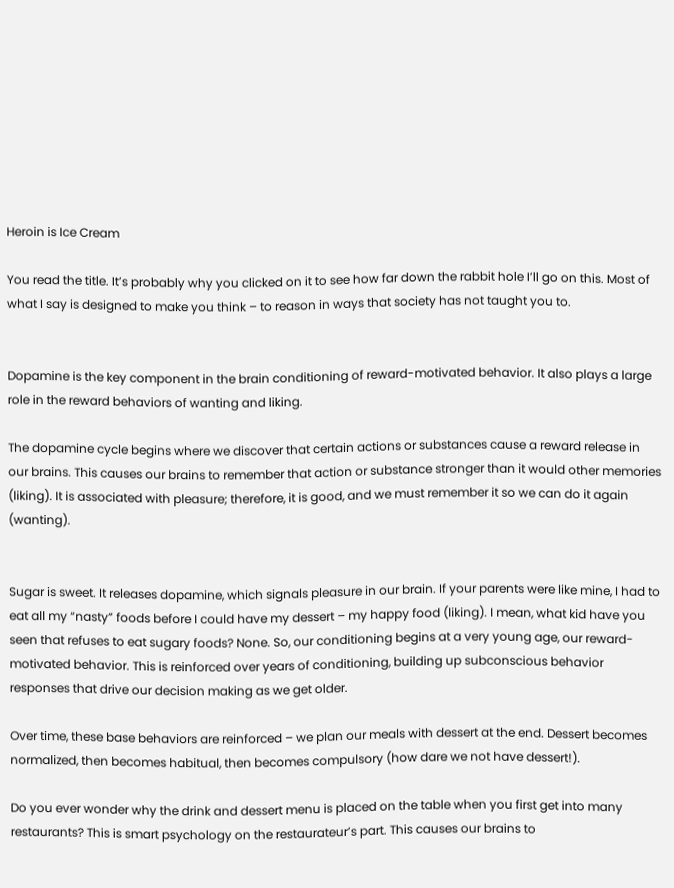Heroin is Ice Cream

You read the title. It’s probably why you clicked on it to see how far down the rabbit hole I’ll go on this. Most of what I say is designed to make you think – to reason in ways that society has not taught you to.


Dopamine is the key component in the brain conditioning of reward-motivated behavior. It also plays a large role in the reward behaviors of wanting and liking.

The dopamine cycle begins where we discover that certain actions or substances cause a reward release in our brains. This causes our brains to remember that action or substance stronger than it would other memories (liking). It is associated with pleasure; therefore, it is good, and we must remember it so we can do it again (wanting).


Sugar is sweet. It releases dopamine, which signals pleasure in our brain. If your parents were like mine, I had to eat all my “nasty” foods before I could have my dessert – my happy food (liking). I mean, what kid have you seen that refuses to eat sugary foods? None. So, our conditioning begins at a very young age, our reward-motivated behavior. This is reinforced over years of conditioning, building up subconscious behavior responses that drive our decision making as we get older.

Over time, these base behaviors are reinforced – we plan our meals with dessert at the end. Dessert becomes normalized, then becomes habitual, then becomes compulsory (how dare we not have dessert!).

Do you ever wonder why the drink and dessert menu is placed on the table when you first get into many restaurants? This is smart psychology on the restaurateur’s part. This causes our brains to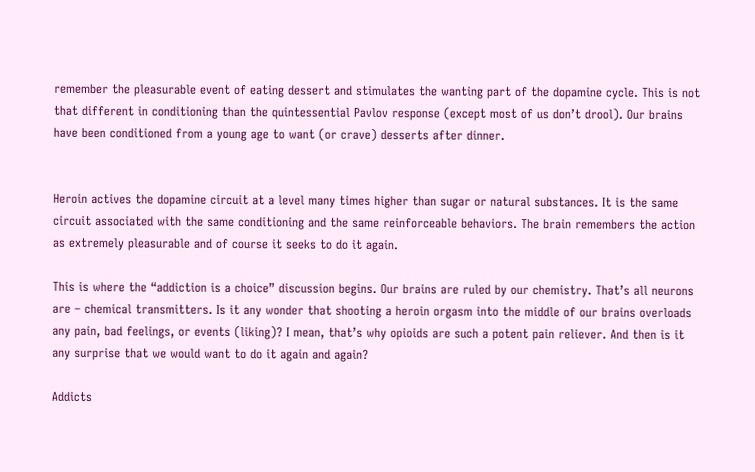remember the pleasurable event of eating dessert and stimulates the wanting part of the dopamine cycle. This is not that different in conditioning than the quintessential Pavlov response (except most of us don’t drool). Our brains have been conditioned from a young age to want (or crave) desserts after dinner.


Heroin actives the dopamine circuit at a level many times higher than sugar or natural substances. It is the same circuit associated with the same conditioning and the same reinforceable behaviors. The brain remembers the action as extremely pleasurable and of course it seeks to do it again.

This is where the “addiction is a choice” discussion begins. Our brains are ruled by our chemistry. That’s all neurons are – chemical transmitters. Is it any wonder that shooting a heroin orgasm into the middle of our brains overloads any pain, bad feelings, or events (liking)? I mean, that’s why opioids are such a potent pain reliever. And then is it any surprise that we would want to do it again and again?

Addicts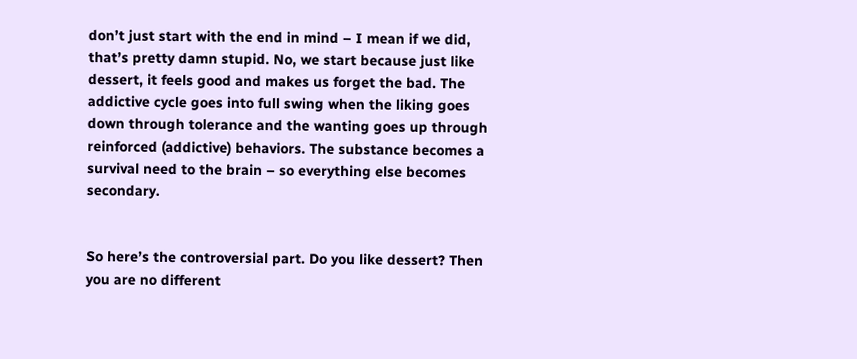don’t just start with the end in mind – I mean if we did, that’s pretty damn stupid. No, we start because just like dessert, it feels good and makes us forget the bad. The addictive cycle goes into full swing when the liking goes down through tolerance and the wanting goes up through reinforced (addictive) behaviors. The substance becomes a survival need to the brain – so everything else becomes secondary.


So here’s the controversial part. Do you like dessert? Then you are no different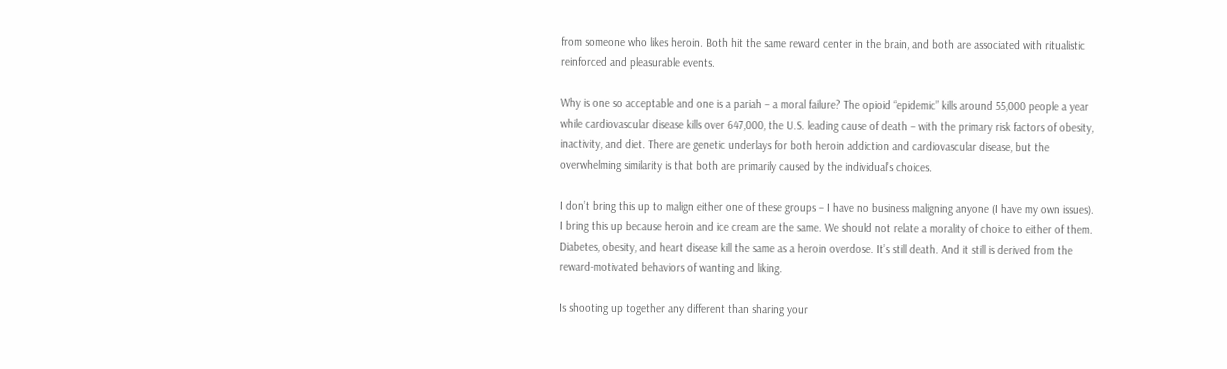from someone who likes heroin. Both hit the same reward center in the brain, and both are associated with ritualistic reinforced and pleasurable events.

Why is one so acceptable and one is a pariah – a moral failure? The opioid “epidemic” kills around 55,000 people a year while cardiovascular disease kills over 647,000, the U.S. leading cause of death – with the primary risk factors of obesity, inactivity, and diet. There are genetic underlays for both heroin addiction and cardiovascular disease, but the overwhelming similarity is that both are primarily caused by the individual’s choices.

I don’t bring this up to malign either one of these groups – I have no business maligning anyone (I have my own issues). I bring this up because heroin and ice cream are the same. We should not relate a morality of choice to either of them. Diabetes, obesity, and heart disease kill the same as a heroin overdose. It’s still death. And it still is derived from the reward-motivated behaviors of wanting and liking.

Is shooting up together any different than sharing your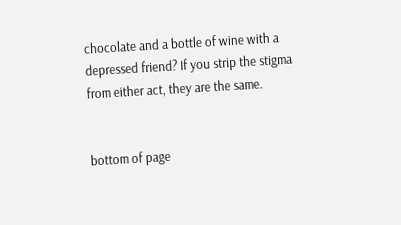chocolate and a bottle of wine with a depressed friend? If you strip the stigma from either act, they are the same.


bottom of page